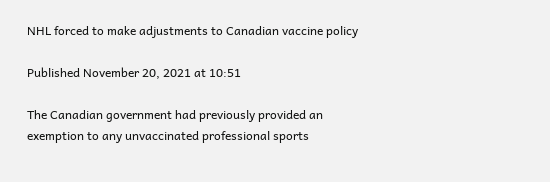NHL forced to make adjustments to Canadian vaccine policy

Published November 20, 2021 at 10:51

The Canadian government had previously provided an exemption to any unvaccinated professional sports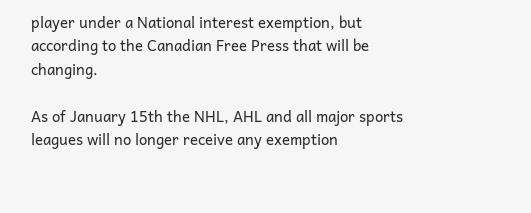player under a National interest exemption, but according to the Canadian Free Press that will be changing.

As of January 15th the NHL, AHL and all major sports leagues will no longer receive any exemption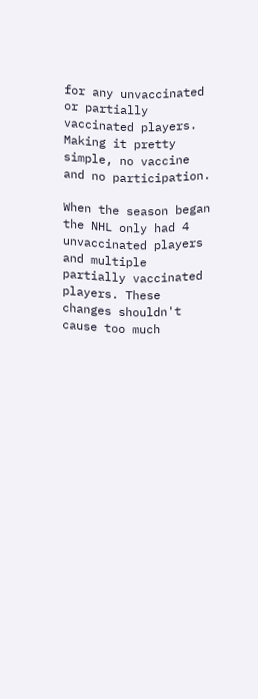for any unvaccinated or partially vaccinated players. Making it pretty simple, no vaccine and no participation.

When the season began the NHL only had 4 unvaccinated players and multiple partially vaccinated players. These changes shouldn't cause too much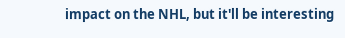impact on the NHL, but it'll be interesting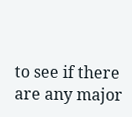to see if there are any major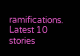ramifications.
Latest 10 stories